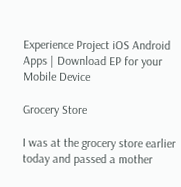Experience Project iOS Android Apps | Download EP for your Mobile Device

Grocery Store

I was at the grocery store earlier today and passed a mother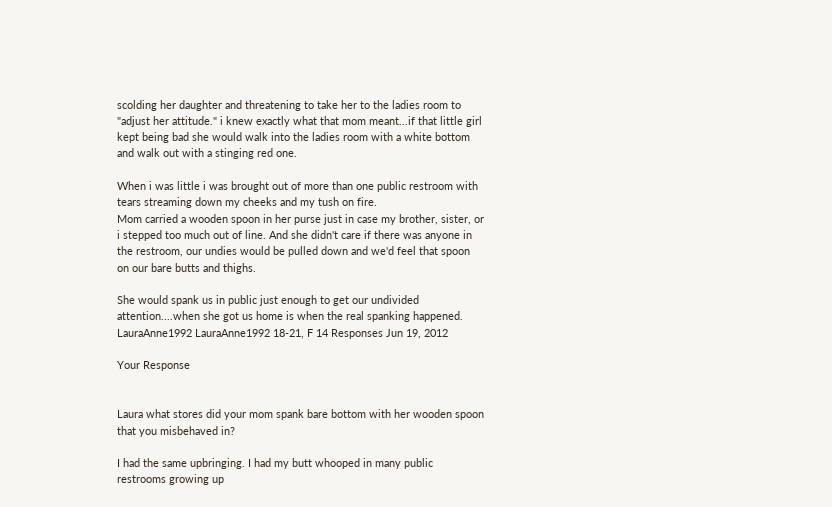scolding her daughter and threatening to take her to the ladies room to "adjust her attitude." i knew exactly what that mom meant...if that little girl kept being bad she would walk into the ladies room with a white bottom and walk out with a stinging red one.

When i was little i was brought out of more than one public restroom with tears streaming down my cheeks and my tush on fire.
Mom carried a wooden spoon in her purse just in case my brother, sister, or i stepped too much out of line. And she didn't care if there was anyone in the restroom, our undies would be pulled down and we'd feel that spoon on our bare butts and thighs.

She would spank us in public just enough to get our undivided attention....when she got us home is when the real spanking happened.
LauraAnne1992 LauraAnne1992 18-21, F 14 Responses Jun 19, 2012

Your Response


Laura what stores did your mom spank bare bottom with her wooden spoon that you misbehaved in?

I had the same upbringing. I had my butt whooped in many public restrooms growing up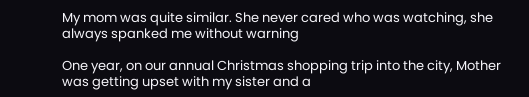My mom was quite similar. She never cared who was watching, she always spanked me without warning

One year, on our annual Christmas shopping trip into the city, Mother was getting upset with my sister and a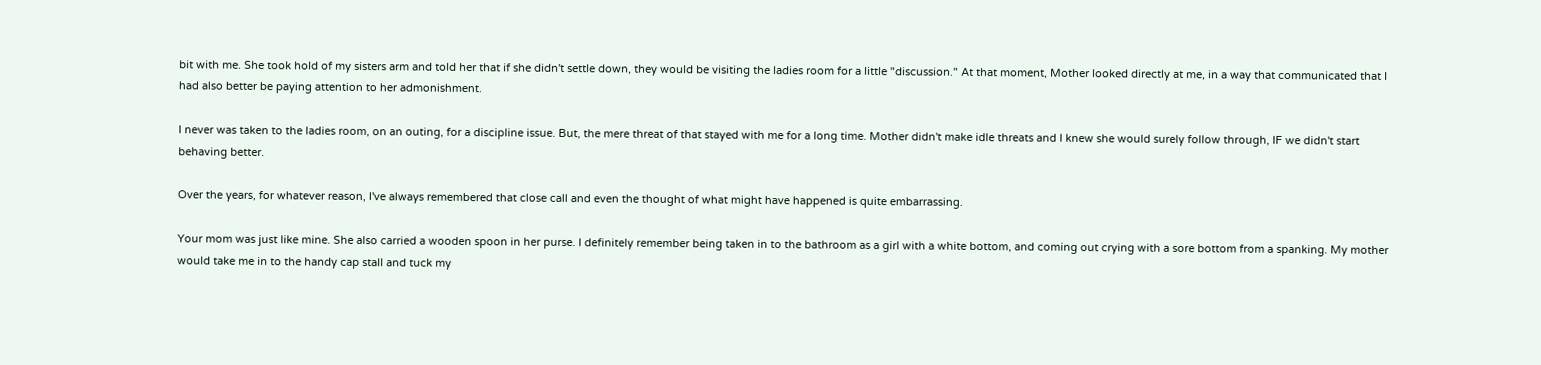bit with me. She took hold of my sisters arm and told her that if she didn't settle down, they would be visiting the ladies room for a little "discussion." At that moment, Mother looked directly at me, in a way that communicated that I had also better be paying attention to her admonishment.

I never was taken to the ladies room, on an outing, for a discipline issue. But, the mere threat of that stayed with me for a long time. Mother didn't make idle threats and I knew she would surely follow through, IF we didn't start behaving better.

Over the years, for whatever reason, I've always remembered that close call and even the thought of what might have happened is quite embarrassing.

Your mom was just like mine. She also carried a wooden spoon in her purse. I definitely remember being taken in to the bathroom as a girl with a white bottom, and coming out crying with a sore bottom from a spanking. My mother would take me in to the handy cap stall and tuck my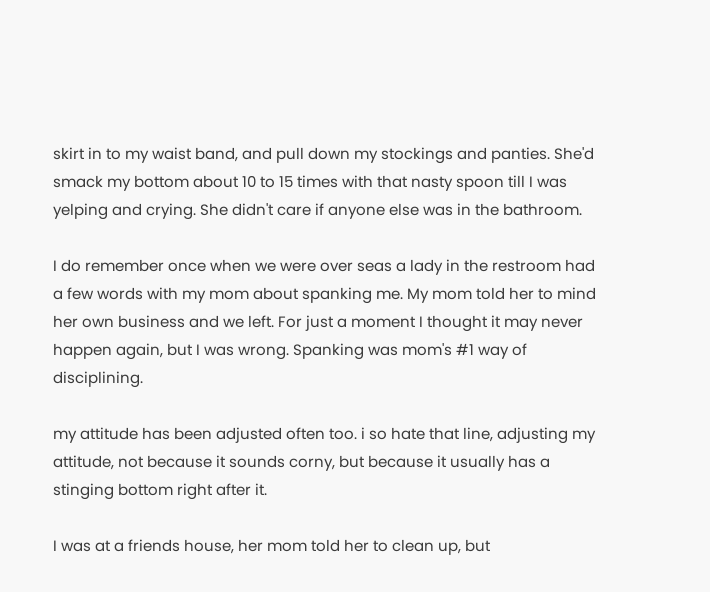skirt in to my waist band, and pull down my stockings and panties. She'd smack my bottom about 10 to 15 times with that nasty spoon till I was yelping and crying. She didn't care if anyone else was in the bathroom.

I do remember once when we were over seas a lady in the restroom had a few words with my mom about spanking me. My mom told her to mind her own business and we left. For just a moment I thought it may never happen again, but I was wrong. Spanking was mom's #1 way of disciplining.

my attitude has been adjusted often too. i so hate that line, adjusting my attitude, not because it sounds corny, but because it usually has a stinging bottom right after it.

I was at a friends house, her mom told her to clean up, but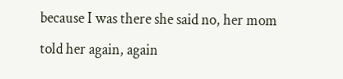because I was there she said no, her mom told her again, again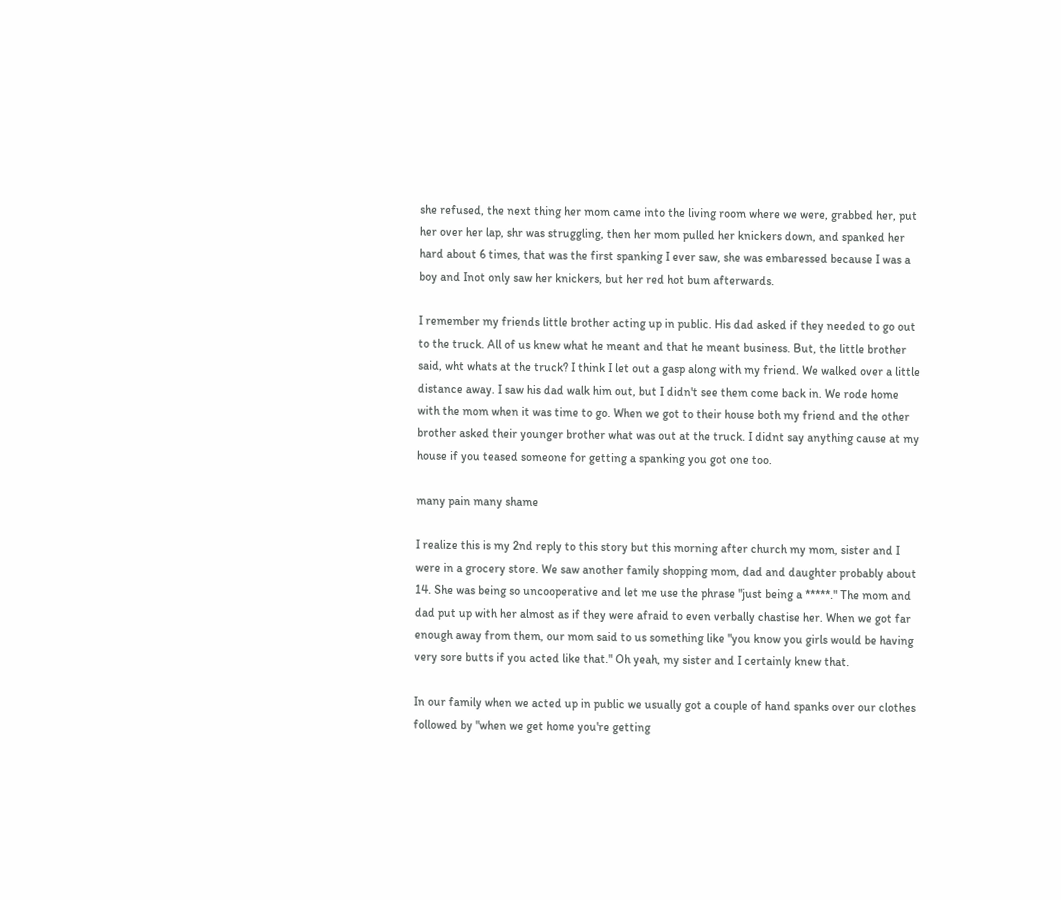she refused, the next thing her mom came into the living room where we were, grabbed her, put her over her lap, shr was struggling, then her mom pulled her knickers down, and spanked her hard about 6 times, that was the first spanking I ever saw, she was embaressed because I was a boy and Inot only saw her knickers, but her red hot bum afterwards.

I remember my friends little brother acting up in public. His dad asked if they needed to go out to the truck. All of us knew what he meant and that he meant business. But, the little brother said, wht whats at the truck? I think I let out a gasp along with my friend. We walked over a little distance away. I saw his dad walk him out, but I didn't see them come back in. We rode home with the mom when it was time to go. When we got to their house both my friend and the other brother asked their younger brother what was out at the truck. I didnt say anything cause at my house if you teased someone for getting a spanking you got one too.

many pain many shame

I realize this is my 2nd reply to this story but this morning after church my mom, sister and I were in a grocery store. We saw another family shopping mom, dad and daughter probably about 14. She was being so uncooperative and let me use the phrase "just being a *****." The mom and dad put up with her almost as if they were afraid to even verbally chastise her. When we got far enough away from them, our mom said to us something like "you know you girls would be having very sore butts if you acted like that." Oh yeah, my sister and I certainly knew that.

In our family when we acted up in public we usually got a couple of hand spanks over our clothes followed by "when we get home you're getting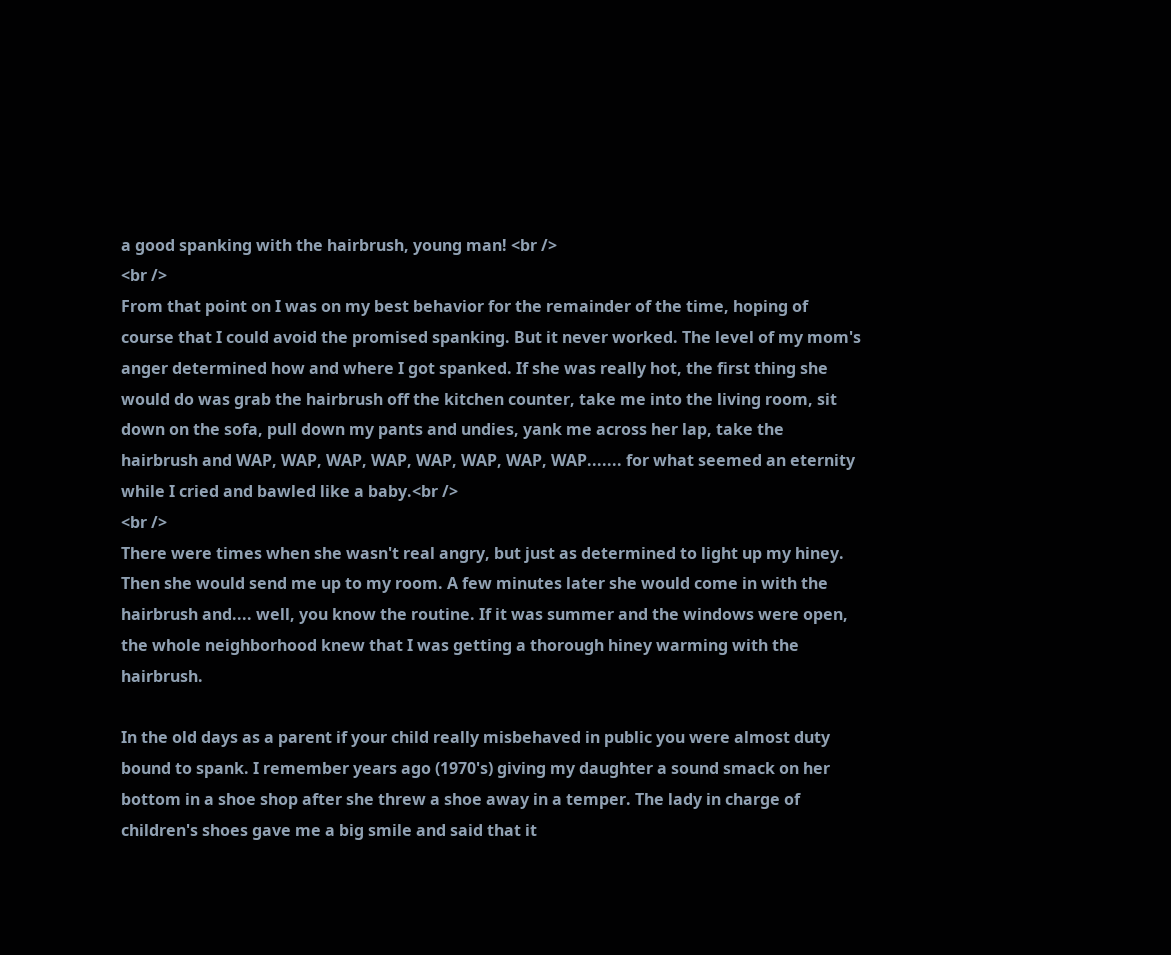a good spanking with the hairbrush, young man! <br />
<br />
From that point on I was on my best behavior for the remainder of the time, hoping of course that I could avoid the promised spanking. But it never worked. The level of my mom's anger determined how and where I got spanked. If she was really hot, the first thing she would do was grab the hairbrush off the kitchen counter, take me into the living room, sit down on the sofa, pull down my pants and undies, yank me across her lap, take the hairbrush and WAP, WAP, WAP, WAP, WAP, WAP, WAP, WAP....... for what seemed an eternity while I cried and bawled like a baby.<br />
<br />
There were times when she wasn't real angry, but just as determined to light up my hiney. Then she would send me up to my room. A few minutes later she would come in with the hairbrush and.... well, you know the routine. If it was summer and the windows were open, the whole neighborhood knew that I was getting a thorough hiney warming with the hairbrush.

In the old days as a parent if your child really misbehaved in public you were almost duty bound to spank. I remember years ago (1970's) giving my daughter a sound smack on her bottom in a shoe shop after she threw a shoe away in a temper. The lady in charge of children's shoes gave me a big smile and said that it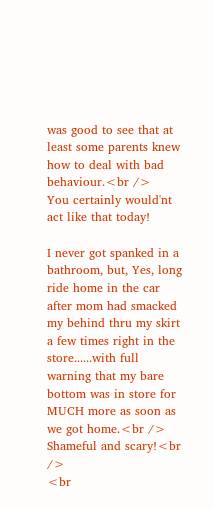was good to see that at least some parents knew how to deal with bad behaviour.<br />
You certainly would'nt act like that today!

I never got spanked in a bathroom, but, Yes, long ride home in the car after mom had smacked my behind thru my skirt a few times right in the store......with full warning that my bare bottom was in store for MUCH more as soon as we got home.<br />
Shameful and scary!<br />
<br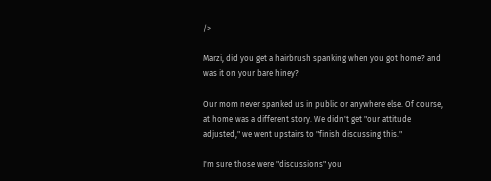/>

Marzi, did you get a hairbrush spanking when you got home? and was it on your bare hiney?

Our mom never spanked us in public or anywhere else. Of course, at home was a different story. We didn't get "our attitude adjusted," we went upstairs to "finish discussing this."

I'm sure those were "discussions" you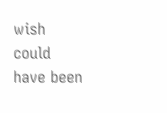wish could have been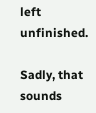left unfinished.

Sadly, that sounds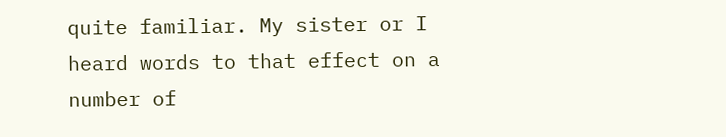quite familiar. My sister or I heard words to that effect on a number of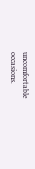uncomfortable occasions.